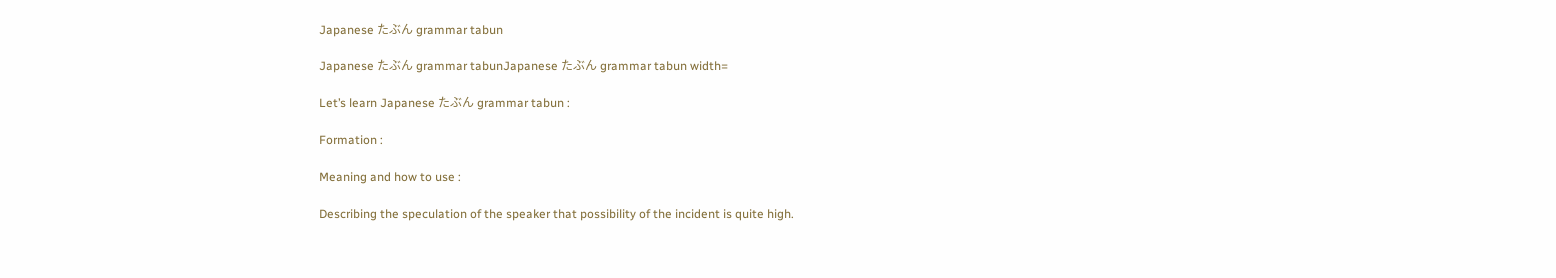Japanese たぶん grammar tabun

Japanese たぶん grammar tabunJapanese たぶん grammar tabun width=

Let’s learn Japanese たぶん grammar tabun :

Formation :

Meaning and how to use :

Describing the speculation of the speaker that possibility of the incident is quite high.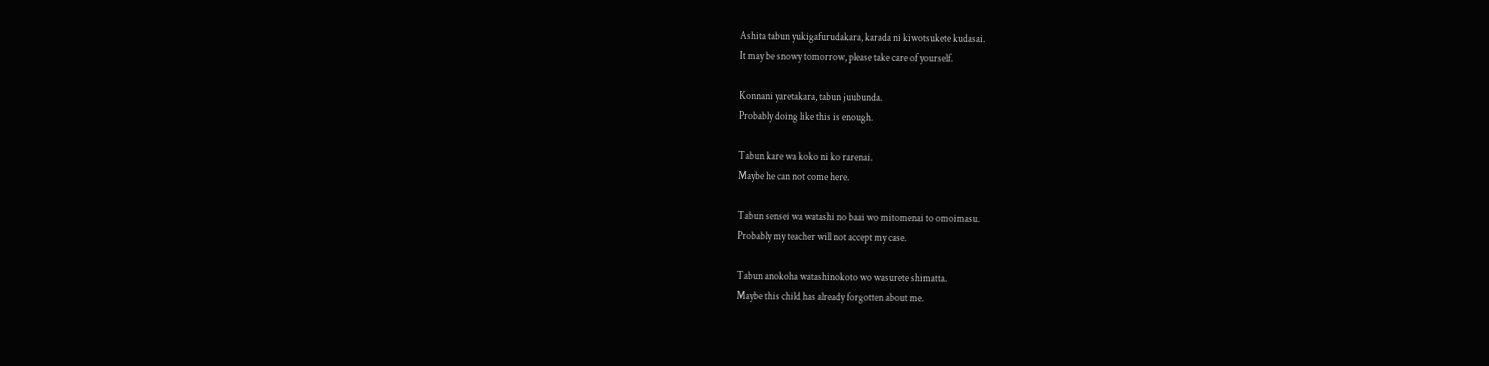Ashita tabun yukigafurudakara, karada ni kiwotsukete kudasai.
It may be snowy tomorrow, please take care of yourself.

Konnani yaretakara, tabun juubunda.
Probably doing like this is enough.

Tabun kare wa koko ni ko rarenai.
Maybe he can not come here.

Tabun sensei wa watashi no baai wo mitomenai to omoimasu.
Probably my teacher will not accept my case.

Tabun anokoha watashinokoto wo wasurete shimatta.
Maybe this child has already forgotten about me.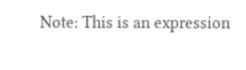Note: This is an expression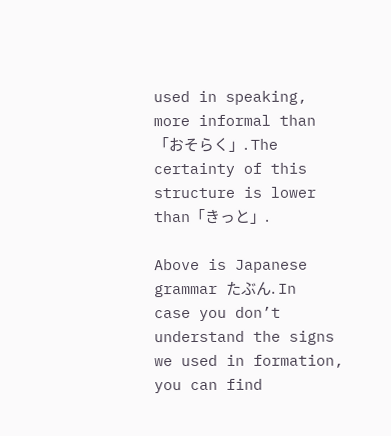used in speaking, more informal than「おそらく」. The certainty of this structure is lower than「きっと」.

Above is Japanese grammar たぶん. In case you don’t understand the signs we used in formation, you can find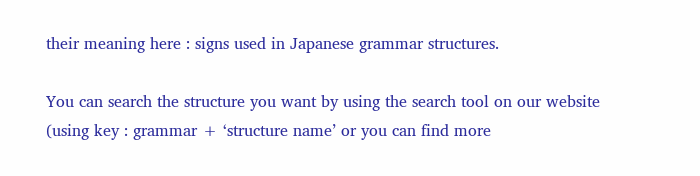their meaning here : signs used in Japanese grammar structures.

You can search the structure you want by using the search tool on our website (using key : grammar + ‘structure name’ or you can find more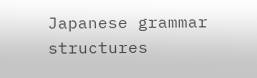Japanese grammar structures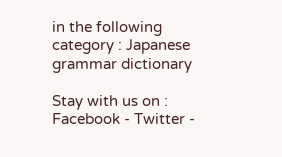in the following category : Japanese grammar dictionary

Stay with us on :
Facebook - Twitter -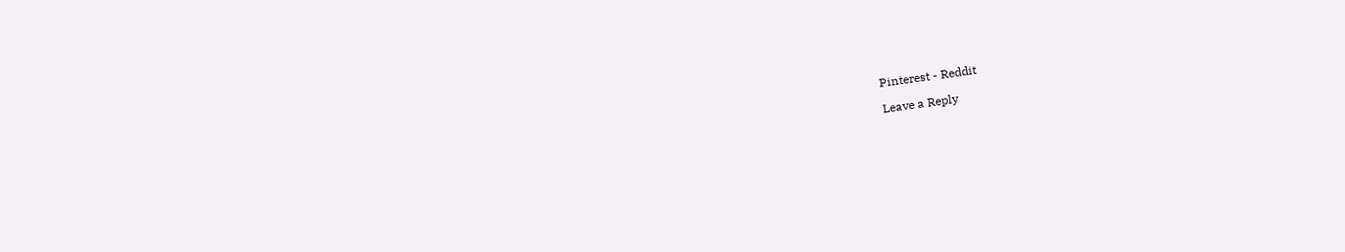Pinterest - Reddit

Leave a Reply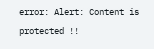error: Alert: Content is protected !!